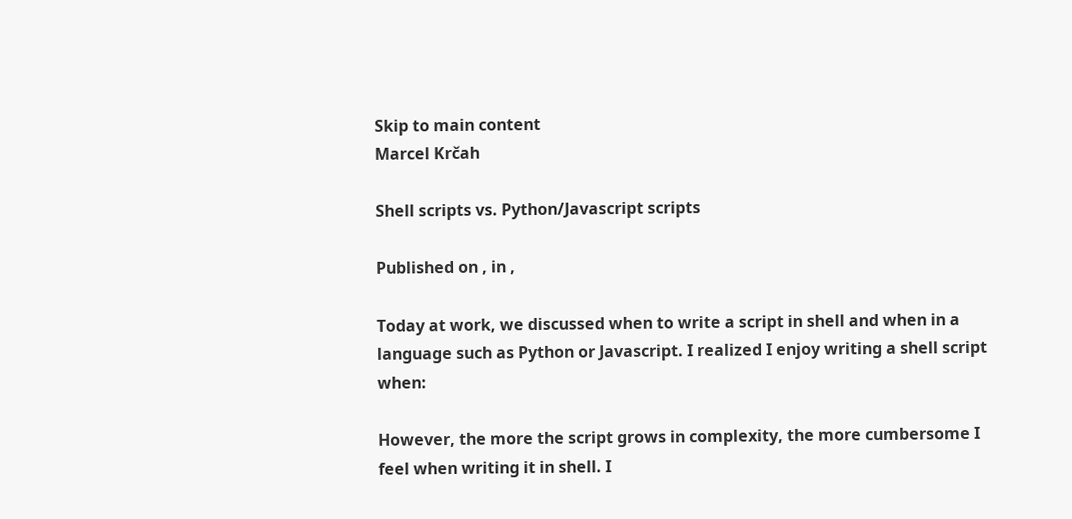Skip to main content
Marcel Krčah

Shell scripts vs. Python/Javascript scripts

Published on , in ,

Today at work, we discussed when to write a script in shell and when in a language such as Python or Javascript. I realized I enjoy writing a shell script when:

However, the more the script grows in complexity, the more cumbersome I feel when writing it in shell. I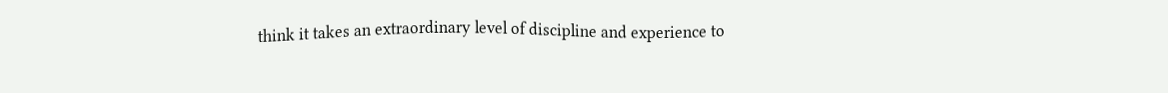think it takes an extraordinary level of discipline and experience to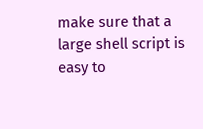make sure that a large shell script is easy to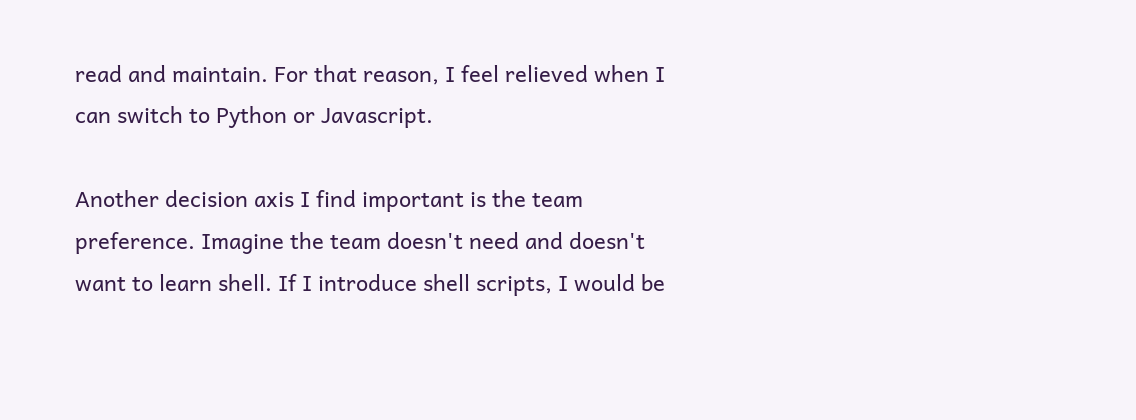read and maintain. For that reason, I feel relieved when I can switch to Python or Javascript.

Another decision axis I find important is the team preference. Imagine the team doesn't need and doesn't want to learn shell. If I introduce shell scripts, I would be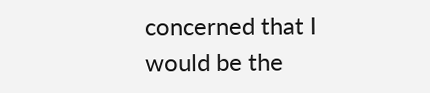concerned that I would be the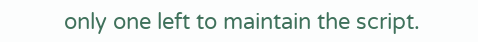only one left to maintain the script.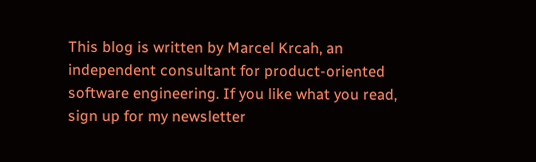This blog is written by Marcel Krcah, an independent consultant for product-oriented software engineering. If you like what you read, sign up for my newsletter